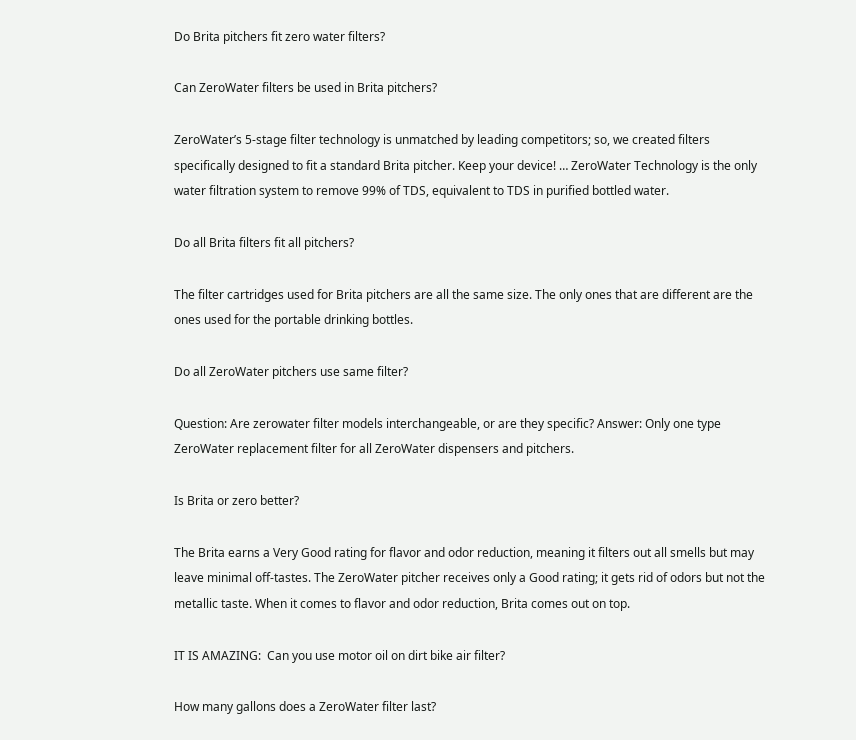Do Brita pitchers fit zero water filters?

Can ZeroWater filters be used in Brita pitchers?

ZeroWater’s 5-stage filter technology is unmatched by leading competitors; so, we created filters specifically designed to fit a standard Brita pitcher. Keep your device! … ZeroWater Technology is the only water filtration system to remove 99% of TDS, equivalent to TDS in purified bottled water.

Do all Brita filters fit all pitchers?

The filter cartridges used for Brita pitchers are all the same size. The only ones that are different are the ones used for the portable drinking bottles.

Do all ZeroWater pitchers use same filter?

Question: Are zerowater filter models interchangeable, or are they specific? Answer: Only one type ZeroWater replacement filter for all ZeroWater dispensers and pitchers.

Is Brita or zero better?

The Brita earns a Very Good rating for flavor and odor reduction, meaning it filters out all smells but may leave minimal off-tastes. The ZeroWater pitcher receives only a Good rating; it gets rid of odors but not the metallic taste. When it comes to flavor and odor reduction, Brita comes out on top.

IT IS AMAZING:  Can you use motor oil on dirt bike air filter?

How many gallons does a ZeroWater filter last?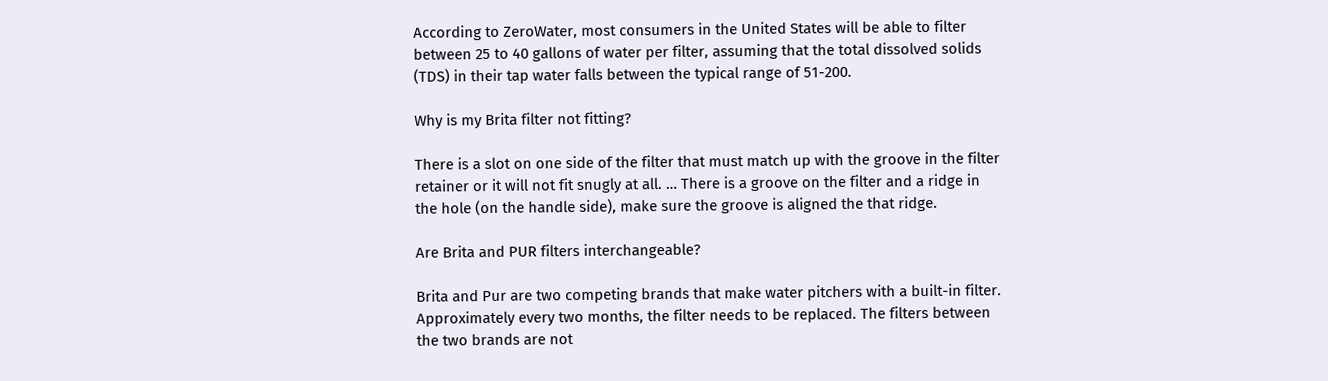According to ZeroWater, most consumers in the United States will be able to filter between 25 to 40 gallons of water per filter, assuming that the total dissolved solids (TDS) in their tap water falls between the typical range of 51-200.

Why is my Brita filter not fitting?

There is a slot on one side of the filter that must match up with the groove in the filter retainer or it will not fit snugly at all. … There is a groove on the filter and a ridge in the hole (on the handle side), make sure the groove is aligned the that ridge.

Are Brita and PUR filters interchangeable?

Brita and Pur are two competing brands that make water pitchers with a built-in filter. Approximately every two months, the filter needs to be replaced. The filters between the two brands are not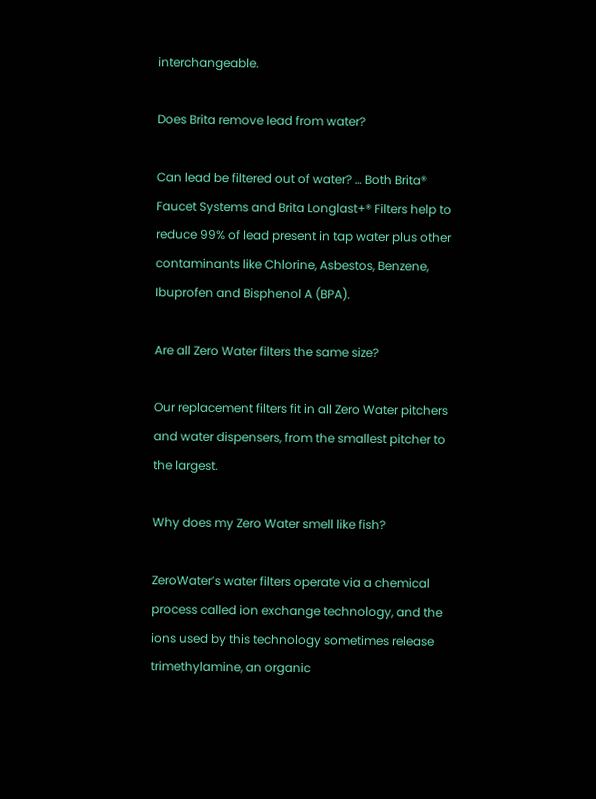interchangeable.

Does Brita remove lead from water?

Can lead be filtered out of water? … Both Brita® Faucet Systems and Brita Longlast+® Filters help to reduce 99% of lead present in tap water plus other contaminants like Chlorine, Asbestos, Benzene, Ibuprofen and Bisphenol A (BPA).

Are all Zero Water filters the same size?

Our replacement filters fit in all Zero Water pitchers and water dispensers, from the smallest pitcher to the largest.

Why does my Zero Water smell like fish?

ZeroWater’s water filters operate via a chemical process called ion exchange technology, and the ions used by this technology sometimes release trimethylamine, an organic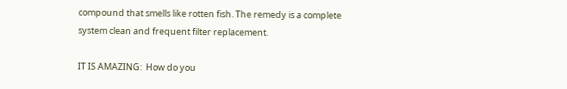compound that smells like rotten fish. The remedy is a complete system clean and frequent filter replacement.

IT IS AMAZING:  How do you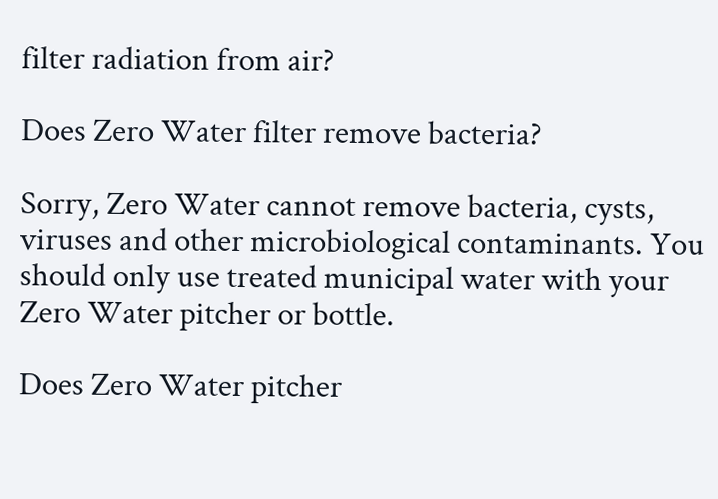filter radiation from air?

Does Zero Water filter remove bacteria?

Sorry, Zero Water cannot remove bacteria, cysts, viruses and other microbiological contaminants. You should only use treated municipal water with your Zero Water pitcher or bottle.

Does Zero Water pitcher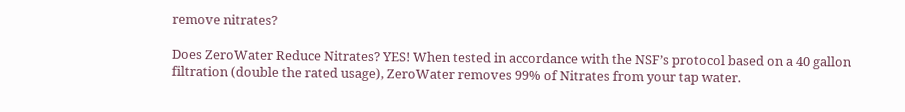remove nitrates?

Does ZeroWater Reduce Nitrates? YES! When tested in accordance with the NSF’s protocol based on a 40 gallon filtration (double the rated usage), ZeroWater removes 99% of Nitrates from your tap water.